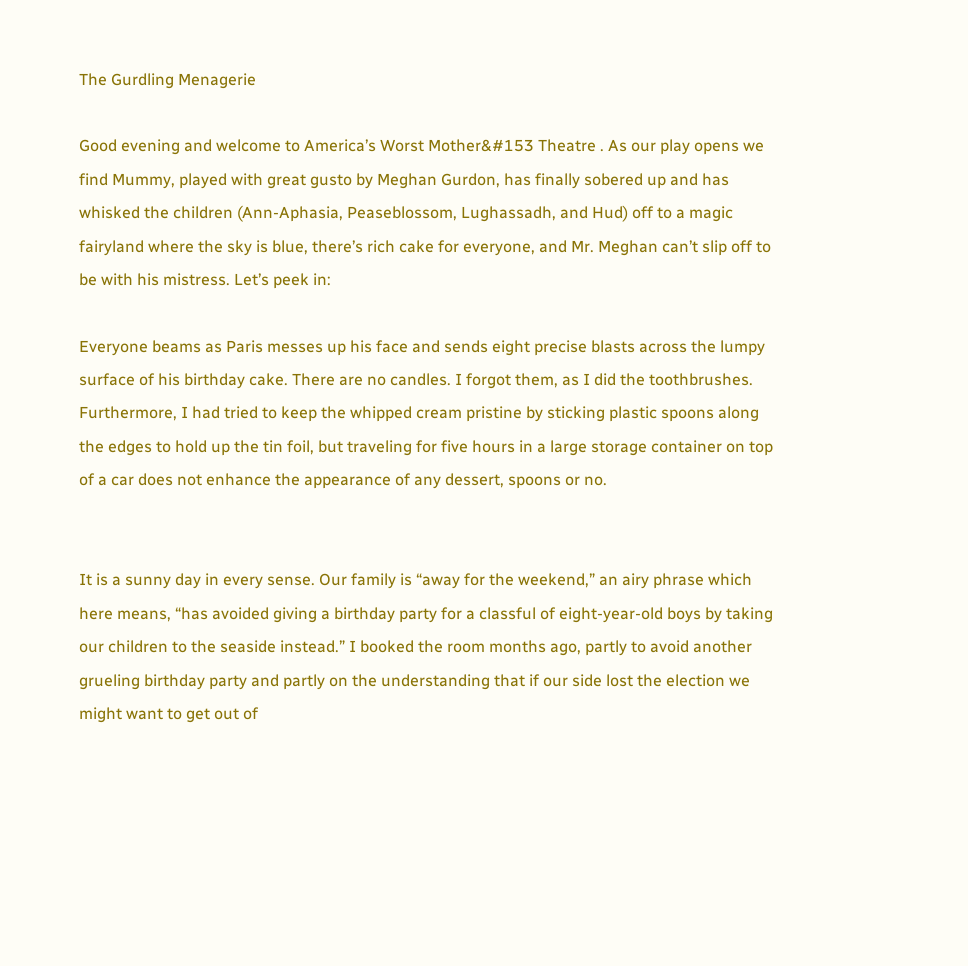The Gurdling Menagerie

Good evening and welcome to America’s Worst Mother&#153 Theatre . As our play opens we find Mummy, played with great gusto by Meghan Gurdon, has finally sobered up and has whisked the children (Ann-Aphasia, Peaseblossom, Lughassadh, and Hud) off to a magic fairyland where the sky is blue, there’s rich cake for everyone, and Mr. Meghan can’t slip off to be with his mistress. Let’s peek in:

Everyone beams as Paris messes up his face and sends eight precise blasts across the lumpy surface of his birthday cake. There are no candles. I forgot them, as I did the toothbrushes. Furthermore, I had tried to keep the whipped cream pristine by sticking plastic spoons along the edges to hold up the tin foil, but traveling for five hours in a large storage container on top of a car does not enhance the appearance of any dessert, spoons or no.


It is a sunny day in every sense. Our family is “away for the weekend,” an airy phrase which here means, “has avoided giving a birthday party for a classful of eight-year-old boys by taking our children to the seaside instead.” I booked the room months ago, partly to avoid another grueling birthday party and partly on the understanding that if our side lost the election we might want to get out of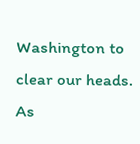Washington to clear our heads. As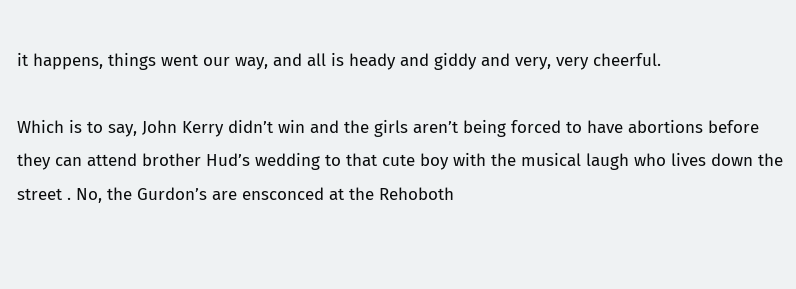it happens, things went our way, and all is heady and giddy and very, very cheerful.

Which is to say, John Kerry didn’t win and the girls aren’t being forced to have abortions before they can attend brother Hud’s wedding to that cute boy with the musical laugh who lives down the street . No, the Gurdon’s are ensconced at the Rehoboth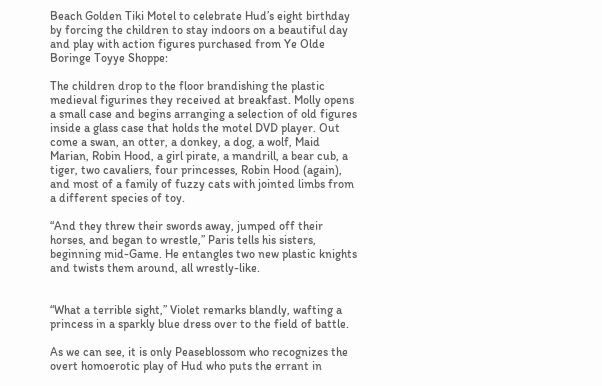Beach Golden Tiki Motel to celebrate Hud’s eight birthday by forcing the children to stay indoors on a beautiful day and play with action figures purchased from Ye Olde Boringe Toyye Shoppe:

The children drop to the floor brandishing the plastic medieval figurines they received at breakfast. Molly opens a small case and begins arranging a selection of old figures inside a glass case that holds the motel DVD player. Out come a swan, an otter, a donkey, a dog, a wolf, Maid Marian, Robin Hood, a girl pirate, a mandrill, a bear cub, a tiger, two cavaliers, four princesses, Robin Hood (again), and most of a family of fuzzy cats with jointed limbs from a different species of toy.

“And they threw their swords away, jumped off their horses, and began to wrestle,” Paris tells his sisters, beginning mid-Game. He entangles two new plastic knights and twists them around, all wrestly-like.


“What a terrible sight,” Violet remarks blandly, wafting a princess in a sparkly blue dress over to the field of battle.

As we can see, it is only Peaseblossom who recognizes the overt homoerotic play of Hud who puts the errant in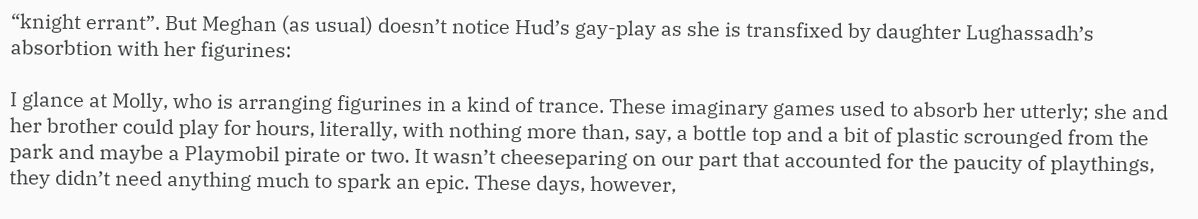“knight errant”. But Meghan (as usual) doesn’t notice Hud’s gay-play as she is transfixed by daughter Lughassadh’s absorbtion with her figurines:

I glance at Molly, who is arranging figurines in a kind of trance. These imaginary games used to absorb her utterly; she and her brother could play for hours, literally, with nothing more than, say, a bottle top and a bit of plastic scrounged from the park and maybe a Playmobil pirate or two. It wasn’t cheeseparing on our part that accounted for the paucity of playthings, they didn’t need anything much to spark an epic. These days, however,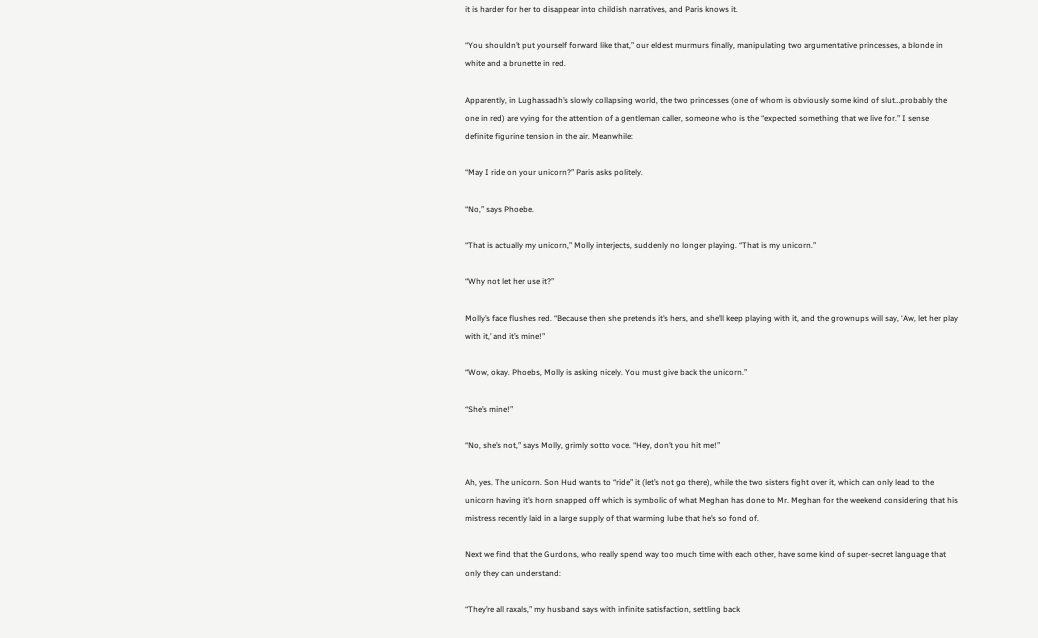it is harder for her to disappear into childish narratives, and Paris knows it.

“You shouldn’t put yourself forward like that,” our eldest murmurs finally, manipulating two argumentative princesses, a blonde in white and a brunette in red.

Apparently, in Lughassadh’s slowly collapsing world, the two princesses (one of whom is obviously some kind of slut…probably the one in red) are vying for the attention of a gentleman caller, someone who is the “expected something that we live for.” I sense definite figurine tension in the air. Meanwhile:

“May I ride on your unicorn?” Paris asks politely.

“No,” says Phoebe.

“That is actually my unicorn,” Molly interjects, suddenly no longer playing. “That is my unicorn.”

“Why not let her use it?”

Molly’s face flushes red. “Because then she pretends it’s hers, and she’ll keep playing with it, and the grownups will say, ‘Aw, let her play with it,’ and it’s mine!”

“Wow, okay. Phoebs, Molly is asking nicely. You must give back the unicorn.”

“She’s mine!”

“No, she’s not,” says Molly, grimly sotto voce. “Hey, don’t you hit me!”

Ah, yes. The unicorn. Son Hud wants to “ride” it (let’s not go there), while the two sisters fight over it, which can only lead to the unicorn having it’s horn snapped off which is symbolic of what Meghan has done to Mr. Meghan for the weekend considering that his mistress recently laid in a large supply of that warming lube that he’s so fond of.

Next we find that the Gurdons, who really spend way too much time with each other, have some kind of super-secret language that only they can understand:

“They’re all raxals,” my husband says with infinite satisfaction, settling back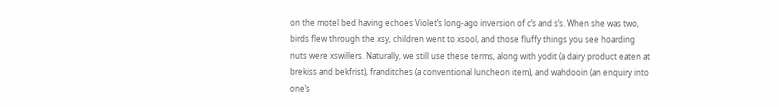on the motel bed having echoes Violet’s long-ago inversion of c’s and s’s. When she was two, birds flew through the xsy, children went to xsool, and those fluffy things you see hoarding nuts were xswillers. Naturally, we still use these terms, along with yodit (a dairy product eaten at brekiss and bekfrist), franditches (a conventional luncheon item), and wahdooin (an enquiry into one’s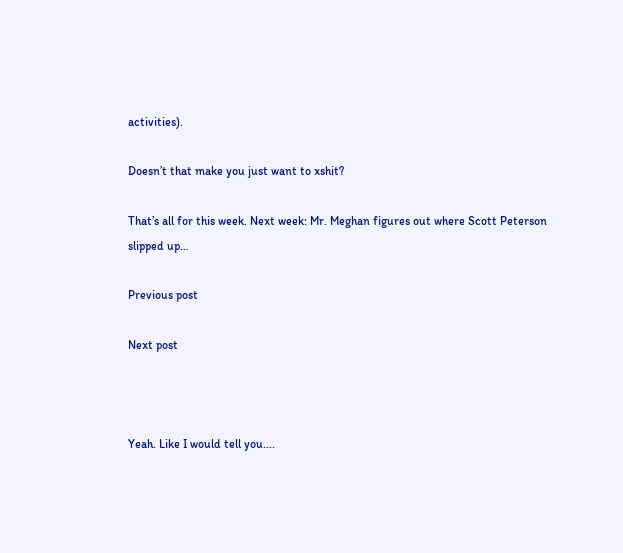activities).

Doesn’t that make you just want to xshit?

That’s all for this week. Next week: Mr. Meghan figures out where Scott Peterson slipped up…

Previous post

Next post



Yeah. Like I would tell you....